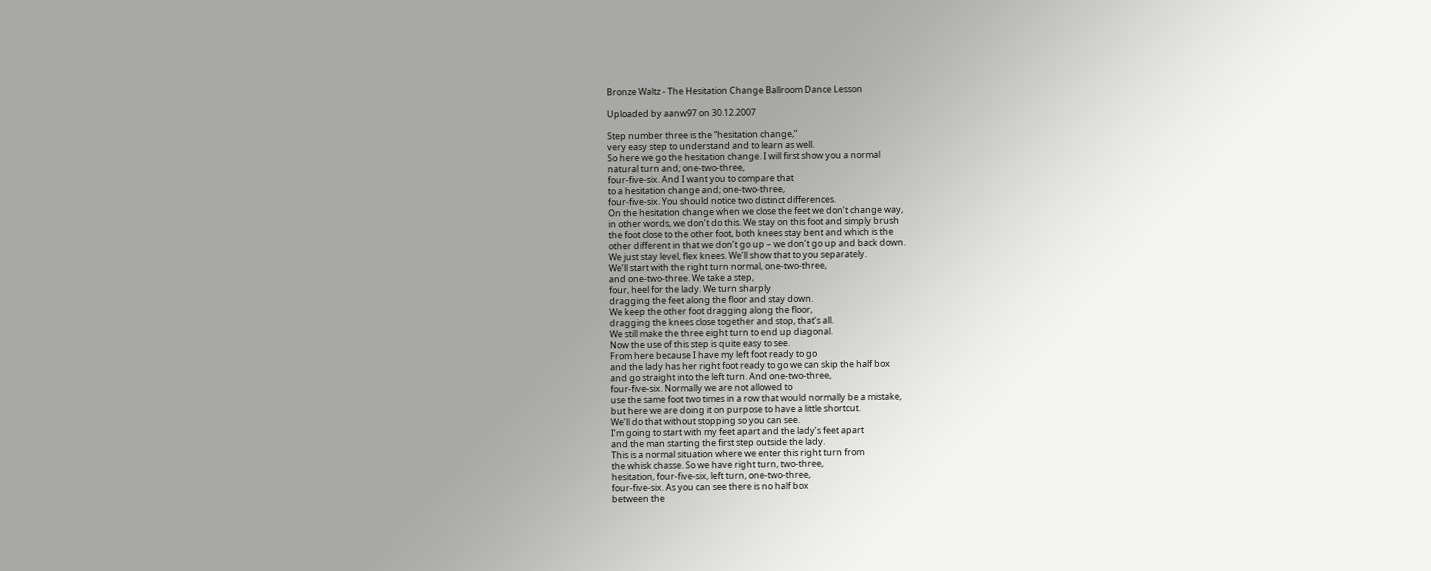Bronze Waltz - The Hesitation Change Ballroom Dance Lesson

Uploaded by aanw97 on 30.12.2007

Step number three is the “hesitation change,”
very easy step to understand and to learn as well.
So here we go the hesitation change. I will first show you a normal
natural turn and; one-two-three,
four-five-six. And I want you to compare that
to a hesitation change and; one-two-three,
four-five-six. You should notice two distinct differences.
On the hesitation change when we close the feet we don’t change way,
in other words, we don’t do this. We stay on this foot and simply brush
the foot close to the other foot, both knees stay bent and which is the
other different in that we don’t go up – we don’t go up and back down.
We just stay level, flex knees. We’ll show that to you separately.
We’ll start with the right turn normal, one-two-three,
and one-two-three. We take a step,
four, heel for the lady. We turn sharply
dragging the feet along the floor and stay down.
We keep the other foot dragging along the floor,
dragging the knees close together and stop, that’s all.
We still make the three eight turn to end up diagonal.
Now the use of this step is quite easy to see.
From here because I have my left foot ready to go
and the lady has her right foot ready to go we can skip the half box
and go straight into the left turn. And one-two-three,
four-five-six. Normally we are not allowed to
use the same foot two times in a row that would normally be a mistake,
but here we are doing it on purpose to have a little shortcut.
We’ll do that without stopping so you can see.
I’m going to start with my feet apart and the lady’s feet apart
and the man starting the first step outside the lady.
This is a normal situation where we enter this right turn from
the whisk chasse. So we have right turn, two-three,
hesitation, four-five-six, left turn, one-two-three,
four-five-six. As you can see there is no half box
between the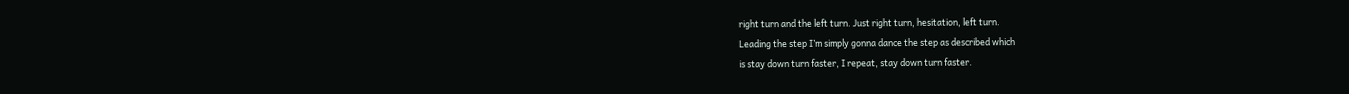right turn and the left turn. Just right turn, hesitation, left turn.
Leading the step I’m simply gonna dance the step as described which
is stay down turn faster, I repeat, stay down turn faster.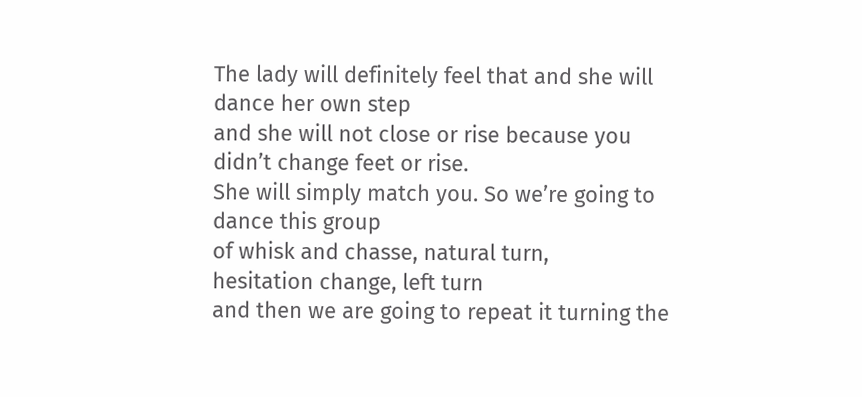The lady will definitely feel that and she will dance her own step
and she will not close or rise because you didn’t change feet or rise.
She will simply match you. So we’re going to dance this group
of whisk and chasse, natural turn,
hesitation change, left turn
and then we are going to repeat it turning the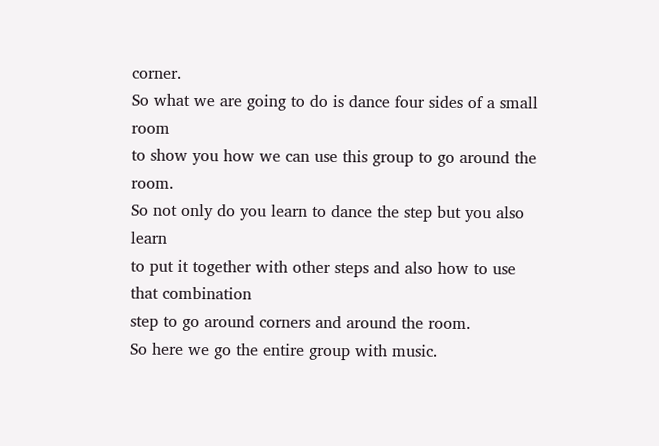corner.
So what we are going to do is dance four sides of a small room
to show you how we can use this group to go around the room.
So not only do you learn to dance the step but you also learn
to put it together with other steps and also how to use that combination
step to go around corners and around the room.
So here we go the entire group with music.